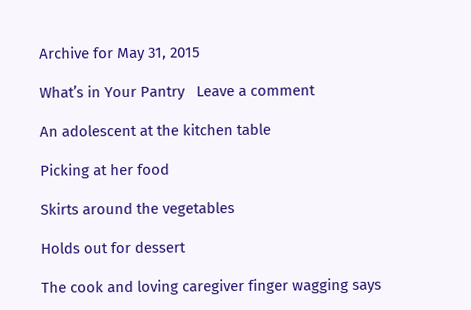Archive for May 31, 2015

What’s in Your Pantry   Leave a comment

An adolescent at the kitchen table

Picking at her food

Skirts around the vegetables

Holds out for dessert

The cook and loving caregiver finger wagging says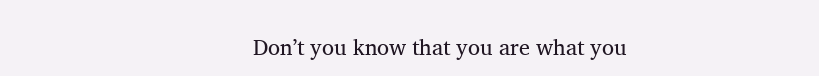Don’t you know that you are what you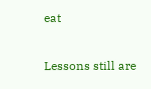eat

Lessons still are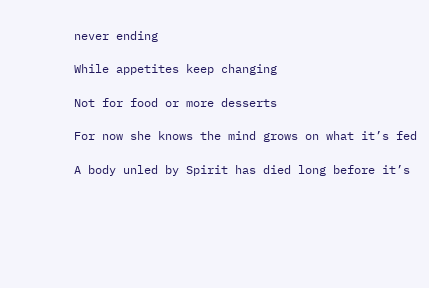never ending

While appetites keep changing

Not for food or more desserts

For now she knows the mind grows on what it’s fed

A body unled by Spirit has died long before it’s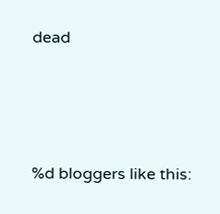dead




%d bloggers like this: